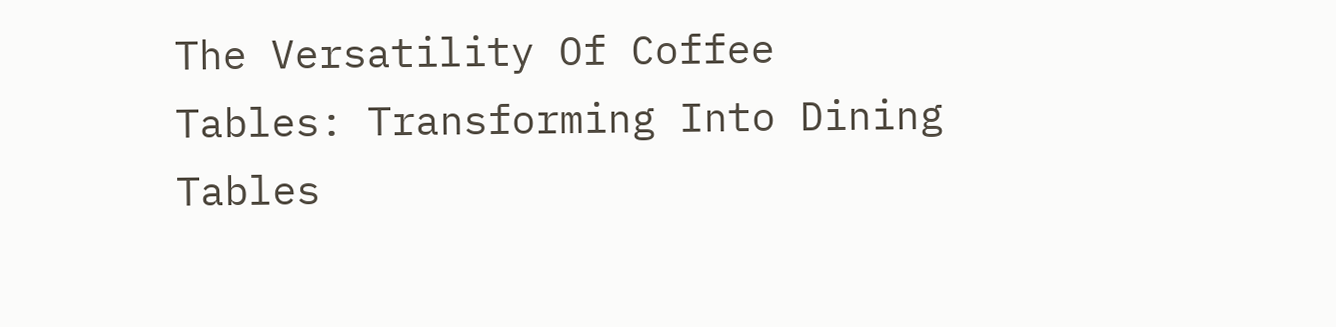The Versatility Of Coffee Tables: Transforming Into Dining Tables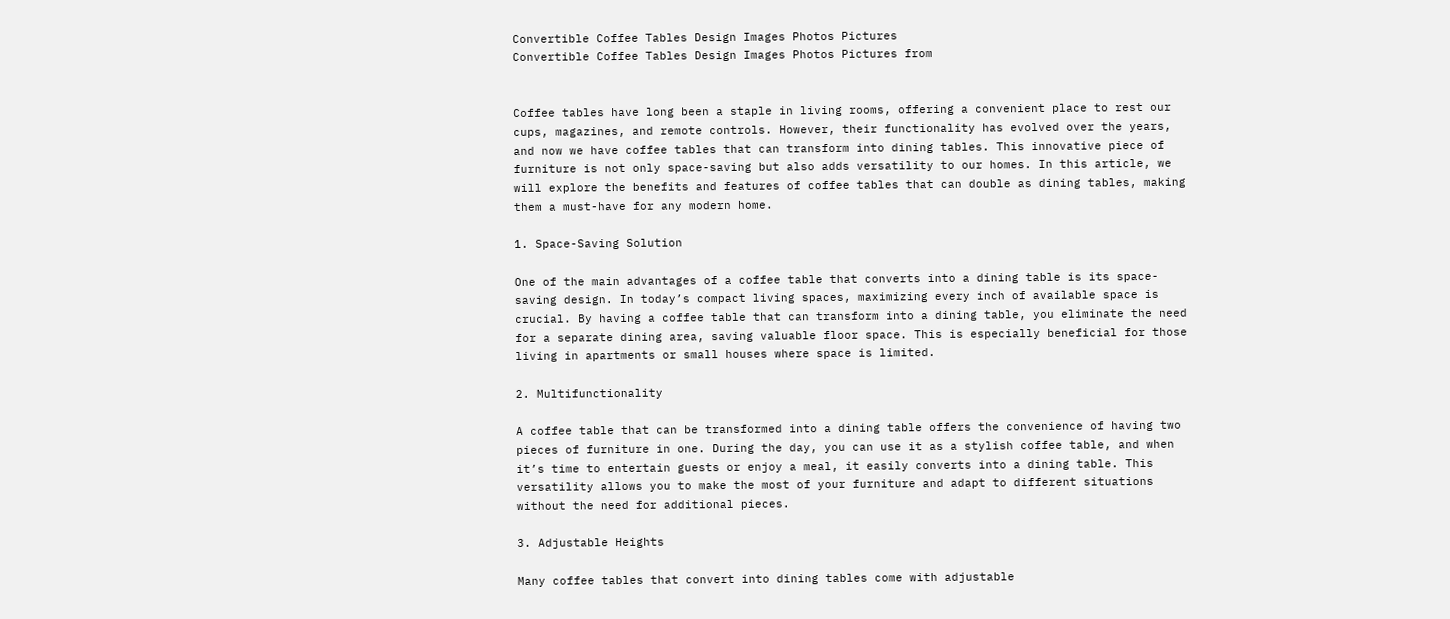Convertible Coffee Tables Design Images Photos Pictures
Convertible Coffee Tables Design Images Photos Pictures from


Coffee tables have long been a staple in living rooms, offering a convenient place to rest our cups, magazines, and remote controls. However, their functionality has evolved over the years, and now we have coffee tables that can transform into dining tables. This innovative piece of furniture is not only space-saving but also adds versatility to our homes. In this article, we will explore the benefits and features of coffee tables that can double as dining tables, making them a must-have for any modern home.

1. Space-Saving Solution

One of the main advantages of a coffee table that converts into a dining table is its space-saving design. In today’s compact living spaces, maximizing every inch of available space is crucial. By having a coffee table that can transform into a dining table, you eliminate the need for a separate dining area, saving valuable floor space. This is especially beneficial for those living in apartments or small houses where space is limited.

2. Multifunctionality

A coffee table that can be transformed into a dining table offers the convenience of having two pieces of furniture in one. During the day, you can use it as a stylish coffee table, and when it’s time to entertain guests or enjoy a meal, it easily converts into a dining table. This versatility allows you to make the most of your furniture and adapt to different situations without the need for additional pieces.

3. Adjustable Heights

Many coffee tables that convert into dining tables come with adjustable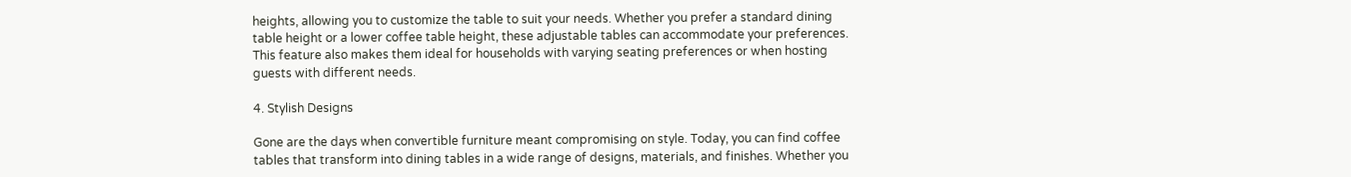heights, allowing you to customize the table to suit your needs. Whether you prefer a standard dining table height or a lower coffee table height, these adjustable tables can accommodate your preferences. This feature also makes them ideal for households with varying seating preferences or when hosting guests with different needs.

4. Stylish Designs

Gone are the days when convertible furniture meant compromising on style. Today, you can find coffee tables that transform into dining tables in a wide range of designs, materials, and finishes. Whether you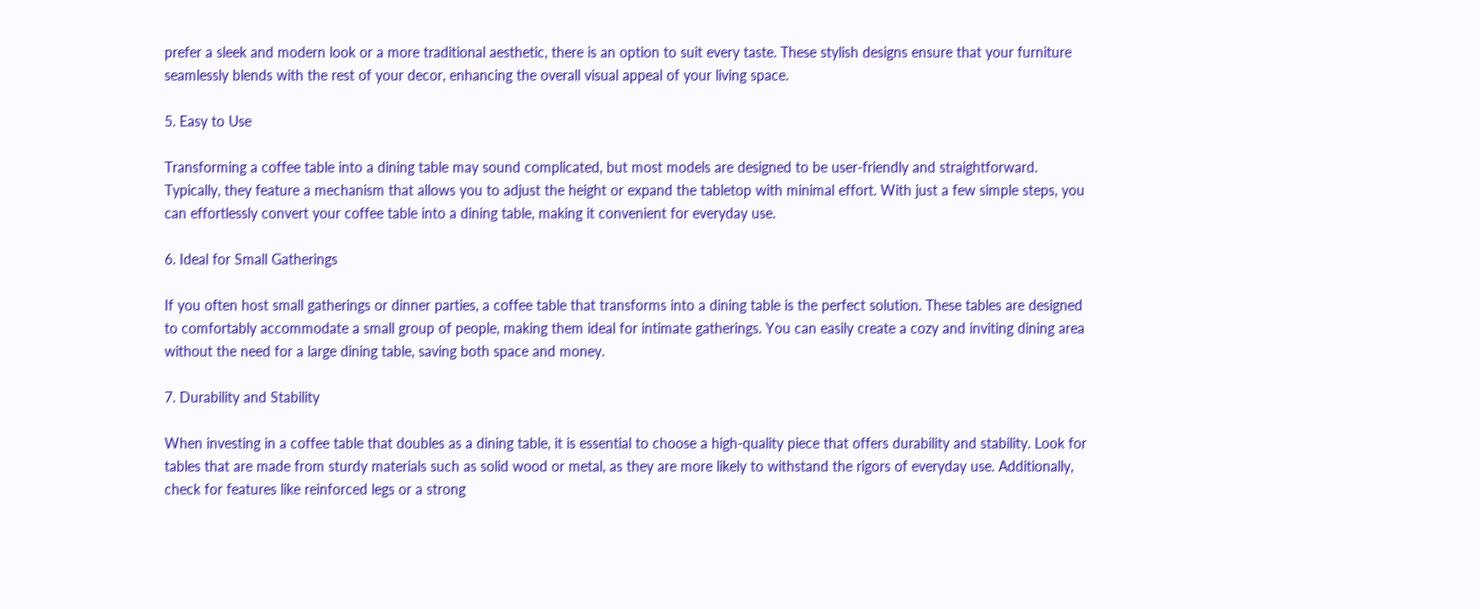prefer a sleek and modern look or a more traditional aesthetic, there is an option to suit every taste. These stylish designs ensure that your furniture seamlessly blends with the rest of your decor, enhancing the overall visual appeal of your living space.

5. Easy to Use

Transforming a coffee table into a dining table may sound complicated, but most models are designed to be user-friendly and straightforward. Typically, they feature a mechanism that allows you to adjust the height or expand the tabletop with minimal effort. With just a few simple steps, you can effortlessly convert your coffee table into a dining table, making it convenient for everyday use.

6. Ideal for Small Gatherings

If you often host small gatherings or dinner parties, a coffee table that transforms into a dining table is the perfect solution. These tables are designed to comfortably accommodate a small group of people, making them ideal for intimate gatherings. You can easily create a cozy and inviting dining area without the need for a large dining table, saving both space and money.

7. Durability and Stability

When investing in a coffee table that doubles as a dining table, it is essential to choose a high-quality piece that offers durability and stability. Look for tables that are made from sturdy materials such as solid wood or metal, as they are more likely to withstand the rigors of everyday use. Additionally, check for features like reinforced legs or a strong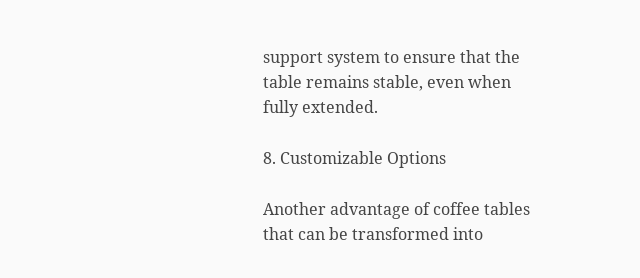support system to ensure that the table remains stable, even when fully extended.

8. Customizable Options

Another advantage of coffee tables that can be transformed into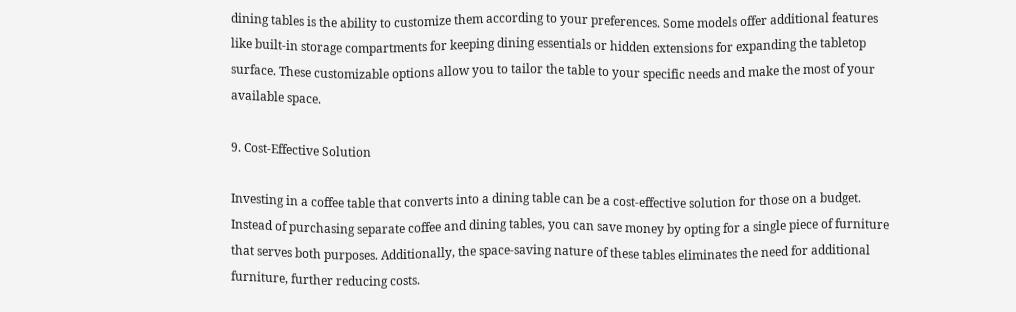dining tables is the ability to customize them according to your preferences. Some models offer additional features like built-in storage compartments for keeping dining essentials or hidden extensions for expanding the tabletop surface. These customizable options allow you to tailor the table to your specific needs and make the most of your available space.

9. Cost-Effective Solution

Investing in a coffee table that converts into a dining table can be a cost-effective solution for those on a budget. Instead of purchasing separate coffee and dining tables, you can save money by opting for a single piece of furniture that serves both purposes. Additionally, the space-saving nature of these tables eliminates the need for additional furniture, further reducing costs.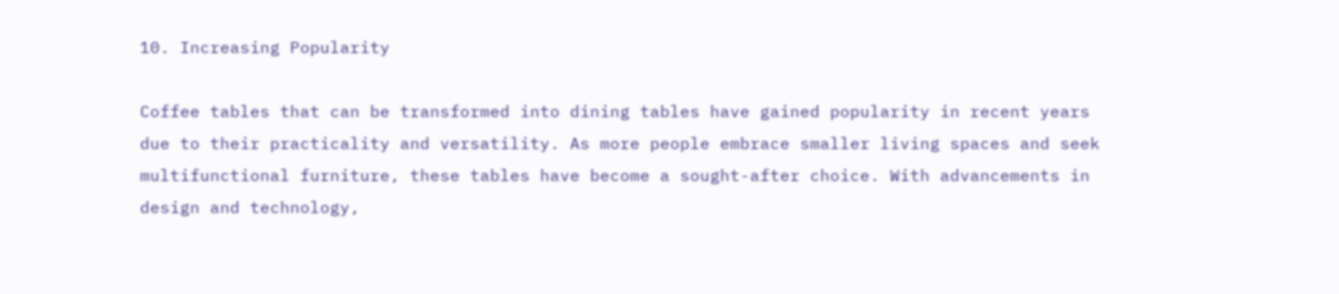10. Increasing Popularity

Coffee tables that can be transformed into dining tables have gained popularity in recent years due to their practicality and versatility. As more people embrace smaller living spaces and seek multifunctional furniture, these tables have become a sought-after choice. With advancements in design and technology,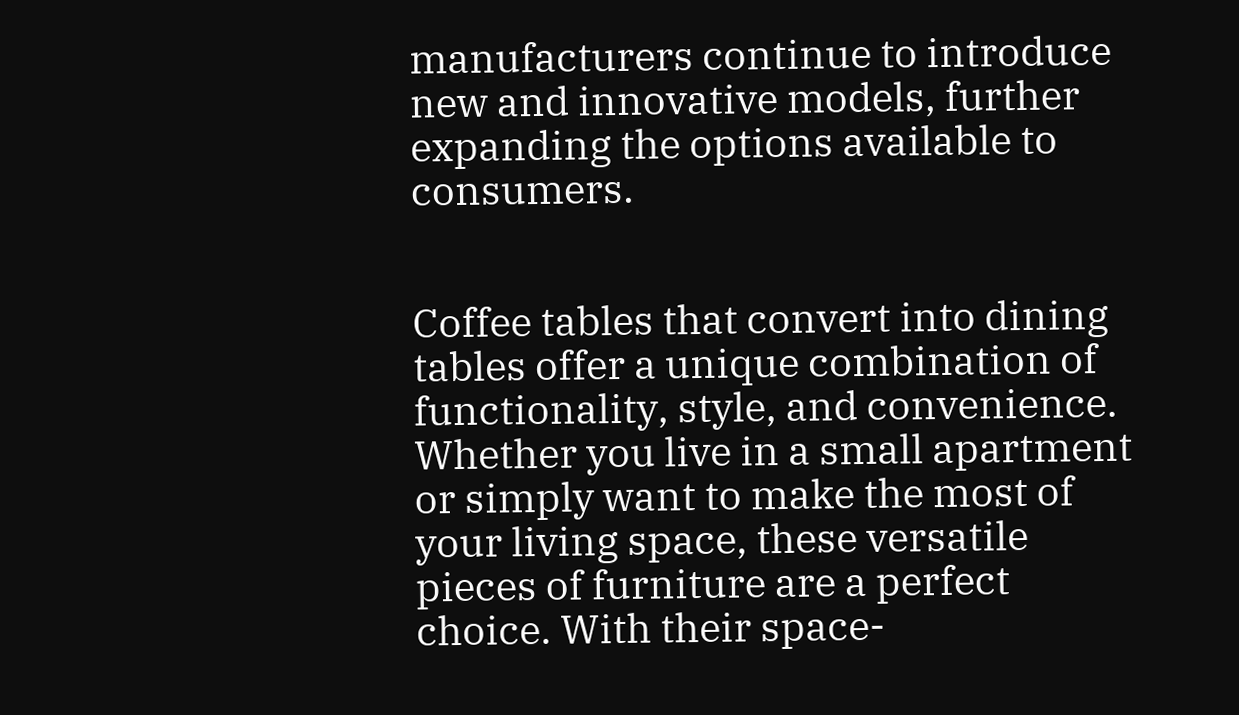manufacturers continue to introduce new and innovative models, further expanding the options available to consumers.


Coffee tables that convert into dining tables offer a unique combination of functionality, style, and convenience. Whether you live in a small apartment or simply want to make the most of your living space, these versatile pieces of furniture are a perfect choice. With their space-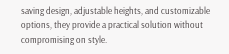saving design, adjustable heights, and customizable options, they provide a practical solution without compromising on style.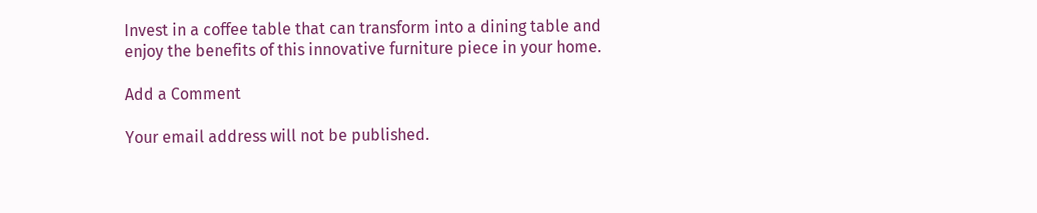Invest in a coffee table that can transform into a dining table and enjoy the benefits of this innovative furniture piece in your home.

Add a Comment

Your email address will not be published.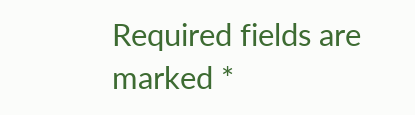Required fields are marked *